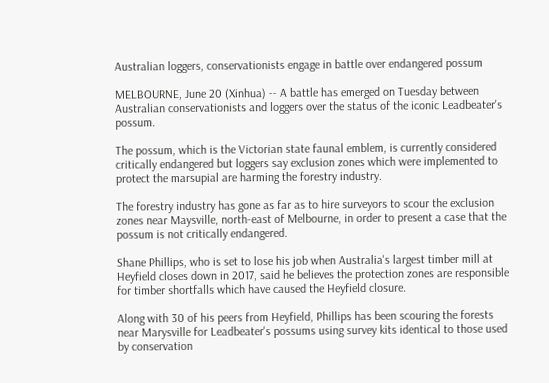Australian loggers, conservationists engage in battle over endangered possum

MELBOURNE, June 20 (Xinhua) -- A battle has emerged on Tuesday between Australian conservationists and loggers over the status of the iconic Leadbeater's possum.

The possum, which is the Victorian state faunal emblem, is currently considered critically endangered but loggers say exclusion zones which were implemented to protect the marsupial are harming the forestry industry.

The forestry industry has gone as far as to hire surveyors to scour the exclusion zones near Maysville, north-east of Melbourne, in order to present a case that the possum is not critically endangered.

Shane Phillips, who is set to lose his job when Australia's largest timber mill at Heyfield closes down in 2017, said he believes the protection zones are responsible for timber shortfalls which have caused the Heyfield closure.

Along with 30 of his peers from Heyfield, Phillips has been scouring the forests near Marysville for Leadbeater's possums using survey kits identical to those used by conservation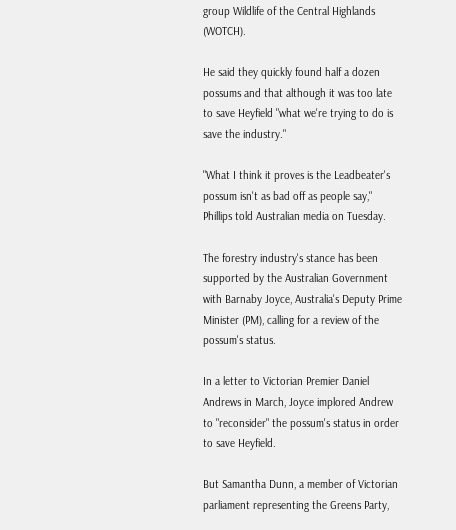group Wildlife of the Central Highlands (WOTCH).

He said they quickly found half a dozen possums and that although it was too late to save Heyfield "what we're trying to do is save the industry."

"What I think it proves is the Leadbeater's possum isn't as bad off as people say," Phillips told Australian media on Tuesday.

The forestry industry's stance has been supported by the Australian Government with Barnaby Joyce, Australia's Deputy Prime Minister (PM), calling for a review of the possum's status.

In a letter to Victorian Premier Daniel Andrews in March, Joyce implored Andrew to "reconsider" the possum's status in order to save Heyfield.

But Samantha Dunn, a member of Victorian parliament representing the Greens Party,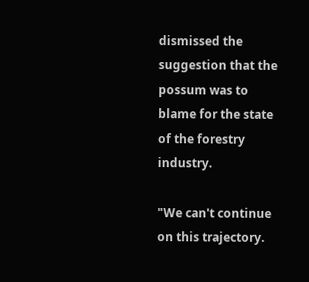dismissed the suggestion that the possum was to blame for the state of the forestry industry.

"We can't continue on this trajectory.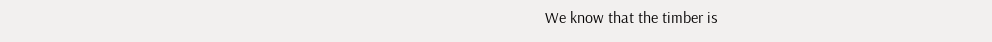We know that the timber is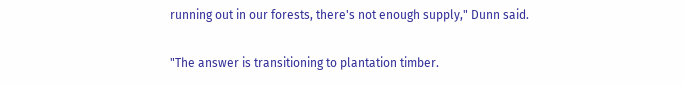running out in our forests, there's not enough supply," Dunn said.

"The answer is transitioning to plantation timber.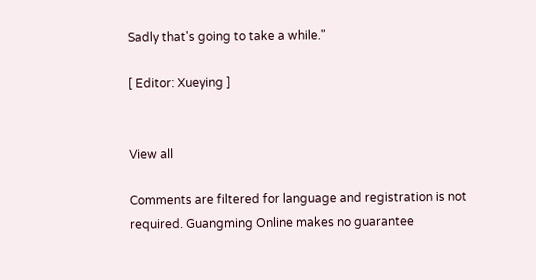Sadly that's going to take a while."

[ Editor: Xueying ]


View all

Comments are filtered for language and registration is not required. Guangming Online makes no guarantee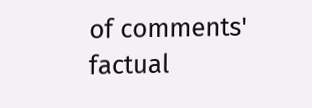of comments' factual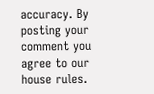accuracy. By posting your comment you agree to our house rules.